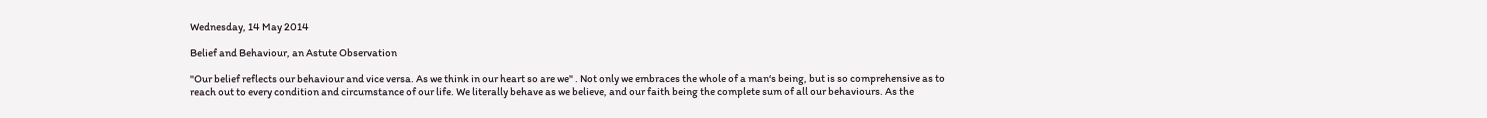Wednesday, 14 May 2014

Belief and Behaviour, an Astute Observation

"Our belief reflects our behaviour and vice versa. As we think in our heart so are we" . Not only we embraces the whole of a man‘s being, but is so comprehensive as to reach out to every condition and circumstance of our life. We literally behave as we believe, and our faith being the complete sum of all our behaviours. As the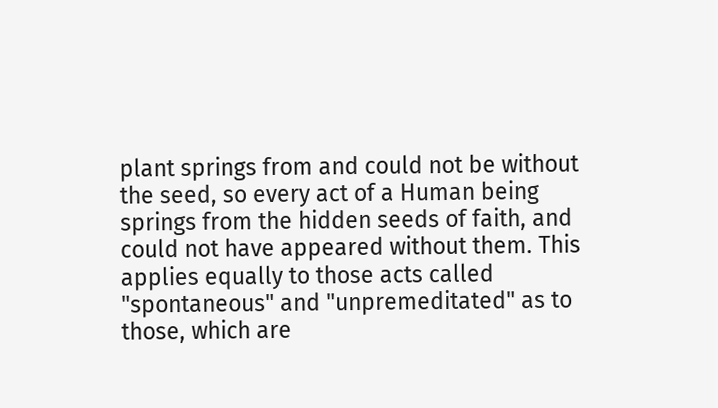plant springs from and could not be without the seed, so every act of a Human being springs from the hidden seeds of faith, and could not have appeared without them. This applies equally to those acts called "spontaneous" and "unpremeditated" as to those, which are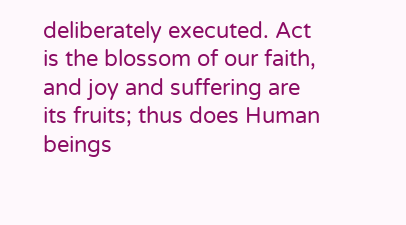deliberately executed. Act is the blossom of our faith, and joy and suffering are its fruits; thus does Human beings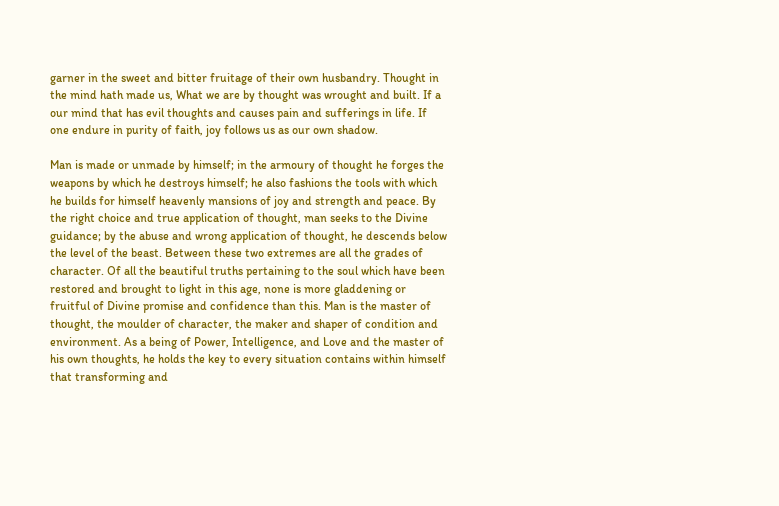garner in the sweet and bitter fruitage of their own husbandry. Thought in the mind hath made us, What we are by thought was wrought and built. If a our mind that has evil thoughts and causes pain and sufferings in life. If one endure in purity of faith, joy follows us as our own shadow.

Man is made or unmade by himself; in the armoury of thought he forges the weapons by which he destroys himself; he also fashions the tools with which he builds for himself heavenly mansions of joy and strength and peace. By the right choice and true application of thought, man seeks to the Divine guidance; by the abuse and wrong application of thought, he descends below the level of the beast. Between these two extremes are all the grades of character. Of all the beautiful truths pertaining to the soul which have been restored and brought to light in this age, none is more gladdening or fruitful of Divine promise and confidence than this. Man is the master of thought, the moulder of character, the maker and shaper of condition and environment. As a being of Power, Intelligence, and Love and the master of his own thoughts, he holds the key to every situation contains within himself that transforming and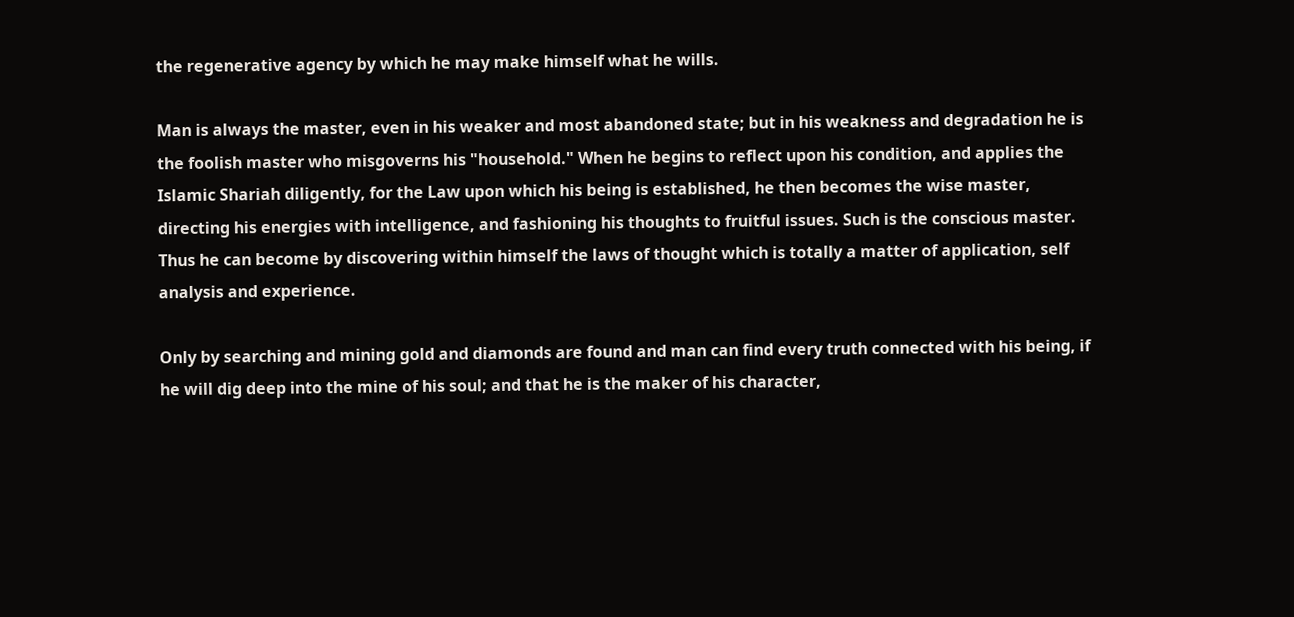the regenerative agency by which he may make himself what he wills.

Man is always the master, even in his weaker and most abandoned state; but in his weakness and degradation he is the foolish master who misgoverns his "household." When he begins to reflect upon his condition, and applies the Islamic Shariah diligently, for the Law upon which his being is established, he then becomes the wise master, directing his energies with intelligence, and fashioning his thoughts to fruitful issues. Such is the conscious master. Thus he can become by discovering within himself the laws of thought which is totally a matter of application, self analysis and experience.

Only by searching and mining gold and diamonds are found and man can find every truth connected with his being, if he will dig deep into the mine of his soul; and that he is the maker of his character,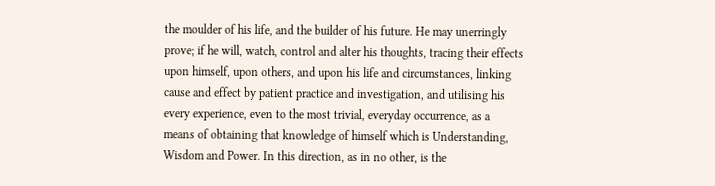the moulder of his life, and the builder of his future. He may unerringly prove; if he will, watch, control and alter his thoughts, tracing their effects upon himself, upon others, and upon his life and circumstances, linking cause and effect by patient practice and investigation, and utilising his every experience, even to the most trivial, everyday occurrence, as a means of obtaining that knowledge of himself which is Understanding, Wisdom and Power. In this direction, as in no other, is the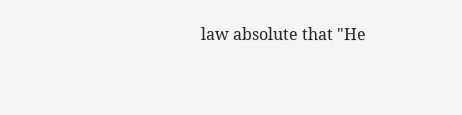law absolute that "He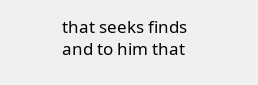that seeks finds and to him that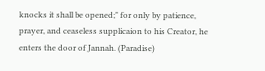knocks it shall be opened;" for only by patience, prayer, and ceaseless supplicaion to his Creator, he enters the door of Jannah. (Paradise)